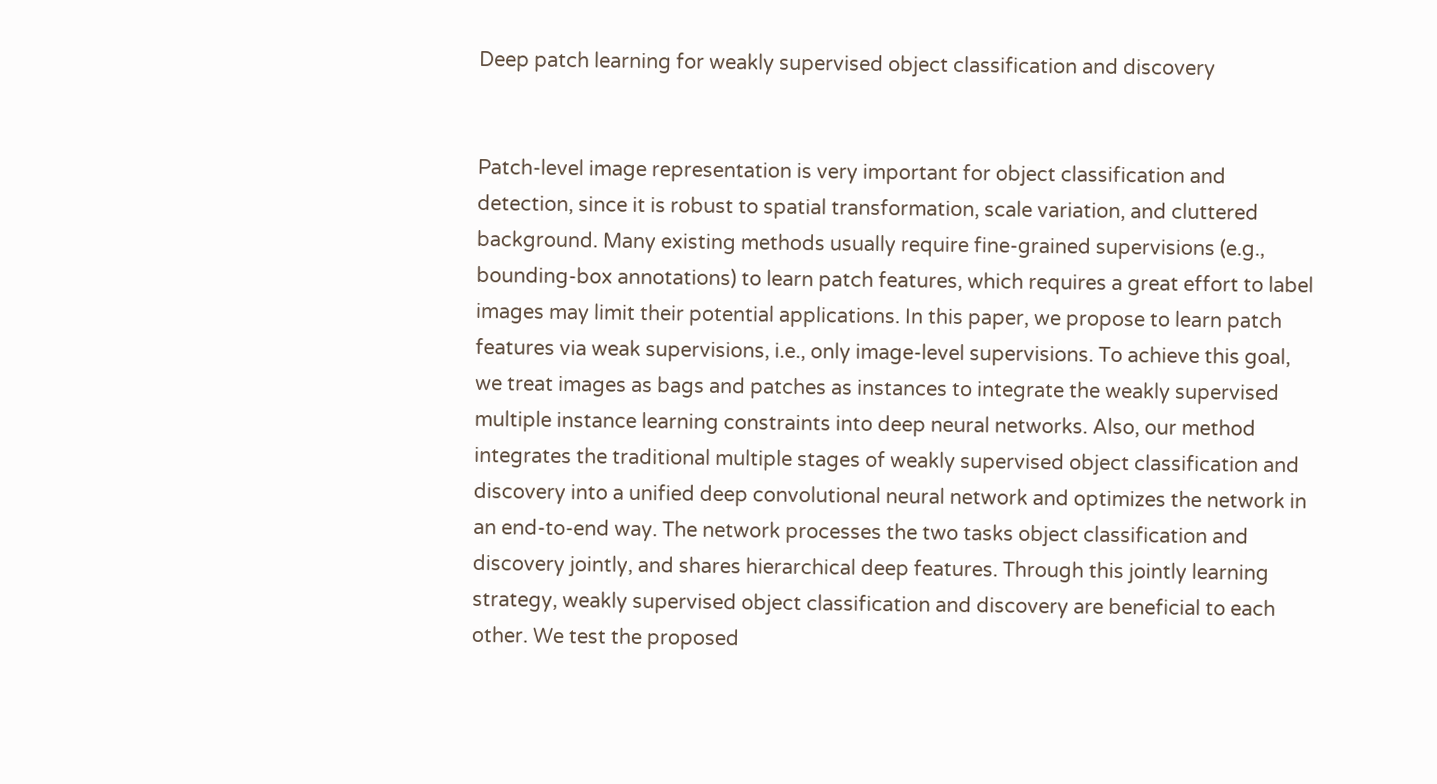Deep patch learning for weakly supervised object classification and discovery


Patch-level image representation is very important for object classification and detection, since it is robust to spatial transformation, scale variation, and cluttered background. Many existing methods usually require fine-grained supervisions (e.g., bounding-box annotations) to learn patch features, which requires a great effort to label images may limit their potential applications. In this paper, we propose to learn patch features via weak supervisions, i.e., only image-level supervisions. To achieve this goal, we treat images as bags and patches as instances to integrate the weakly supervised multiple instance learning constraints into deep neural networks. Also, our method integrates the traditional multiple stages of weakly supervised object classification and discovery into a unified deep convolutional neural network and optimizes the network in an end-to-end way. The network processes the two tasks object classification and discovery jointly, and shares hierarchical deep features. Through this jointly learning strategy, weakly supervised object classification and discovery are beneficial to each other. We test the proposed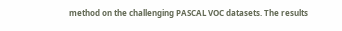method on the challenging PASCAL VOC datasets. The results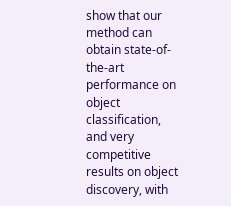show that our method can obtain state-of-the-art performance on object classification, and very competitive results on object discovery, with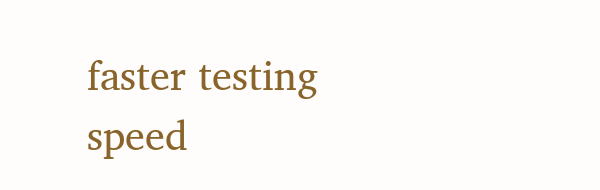faster testing speed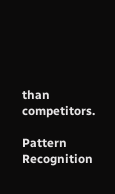than competitors.

Pattern Recognition